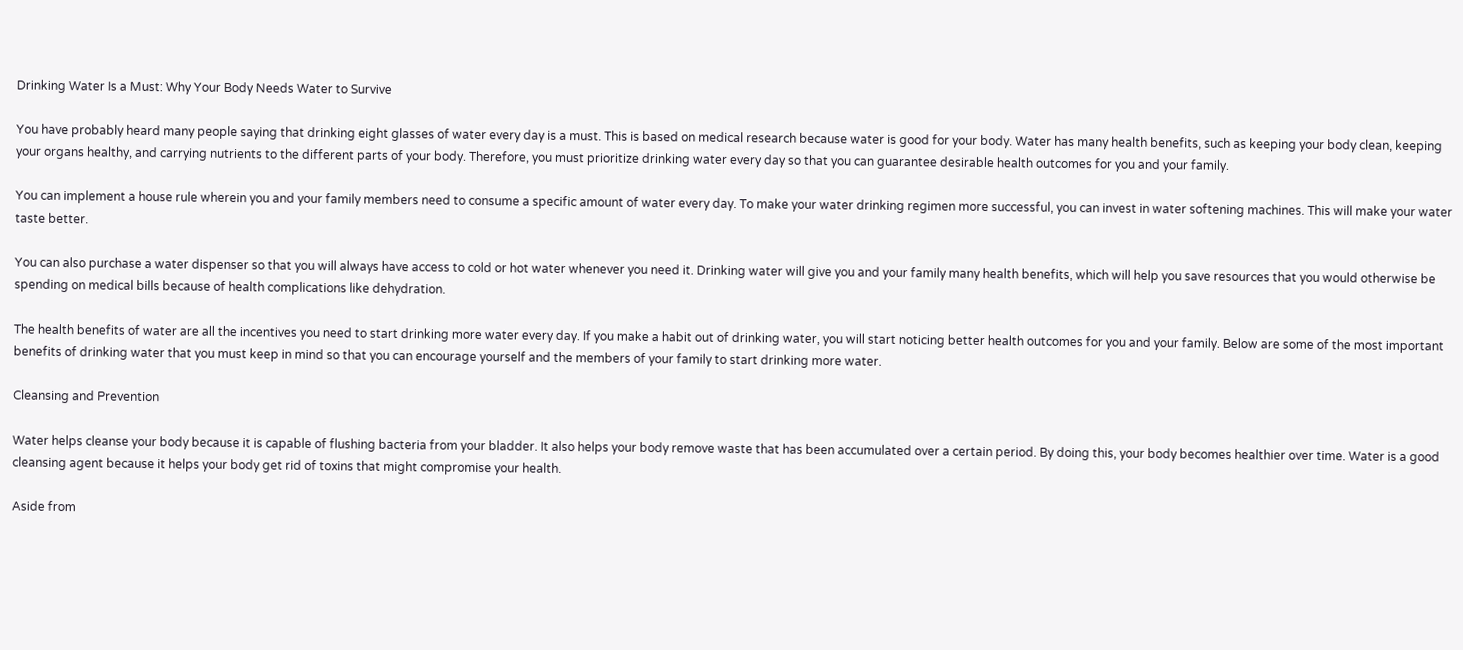Drinking Water Is a Must: Why Your Body Needs Water to Survive

You have probably heard many people saying that drinking eight glasses of water every day is a must. This is based on medical research because water is good for your body. Water has many health benefits, such as keeping your body clean, keeping your organs healthy, and carrying nutrients to the different parts of your body. Therefore, you must prioritize drinking water every day so that you can guarantee desirable health outcomes for you and your family.

You can implement a house rule wherein you and your family members need to consume a specific amount of water every day. To make your water drinking regimen more successful, you can invest in water softening machines. This will make your water taste better.

You can also purchase a water dispenser so that you will always have access to cold or hot water whenever you need it. Drinking water will give you and your family many health benefits, which will help you save resources that you would otherwise be spending on medical bills because of health complications like dehydration.

The health benefits of water are all the incentives you need to start drinking more water every day. If you make a habit out of drinking water, you will start noticing better health outcomes for you and your family. Below are some of the most important benefits of drinking water that you must keep in mind so that you can encourage yourself and the members of your family to start drinking more water.

Cleansing and Prevention

Water helps cleanse your body because it is capable of flushing bacteria from your bladder. It also helps your body remove waste that has been accumulated over a certain period. By doing this, your body becomes healthier over time. Water is a good cleansing agent because it helps your body get rid of toxins that might compromise your health.

Aside from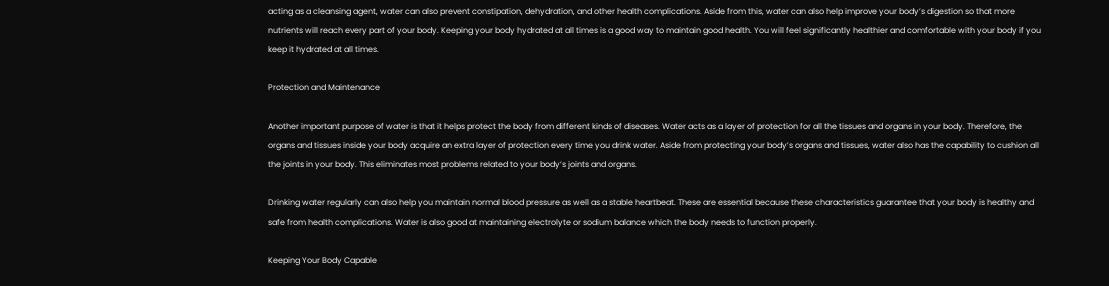acting as a cleansing agent, water can also prevent constipation, dehydration, and other health complications. Aside from this, water can also help improve your body’s digestion so that more nutrients will reach every part of your body. Keeping your body hydrated at all times is a good way to maintain good health. You will feel significantly healthier and comfortable with your body if you keep it hydrated at all times.

Protection and Maintenance

Another important purpose of water is that it helps protect the body from different kinds of diseases. Water acts as a layer of protection for all the tissues and organs in your body. Therefore, the organs and tissues inside your body acquire an extra layer of protection every time you drink water. Aside from protecting your body’s organs and tissues, water also has the capability to cushion all the joints in your body. This eliminates most problems related to your body’s joints and organs.

Drinking water regularly can also help you maintain normal blood pressure as well as a stable heartbeat. These are essential because these characteristics guarantee that your body is healthy and safe from health complications. Water is also good at maintaining electrolyte or sodium balance which the body needs to function properly.

Keeping Your Body Capable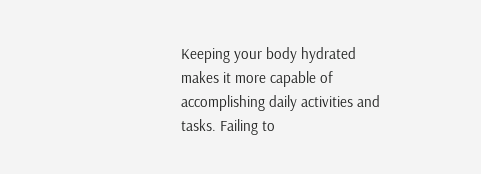Keeping your body hydrated makes it more capable of accomplishing daily activities and tasks. Failing to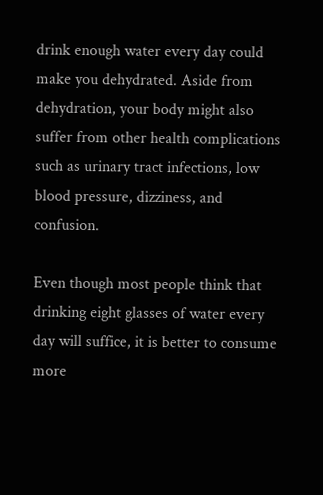drink enough water every day could make you dehydrated. Aside from dehydration, your body might also suffer from other health complications such as urinary tract infections, low blood pressure, dizziness, and confusion.

Even though most people think that drinking eight glasses of water every day will suffice, it is better to consume more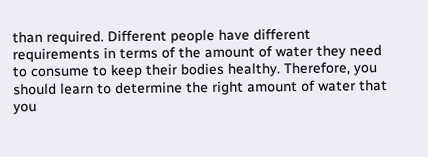than required. Different people have different requirements in terms of the amount of water they need to consume to keep their bodies healthy. Therefore, you should learn to determine the right amount of water that you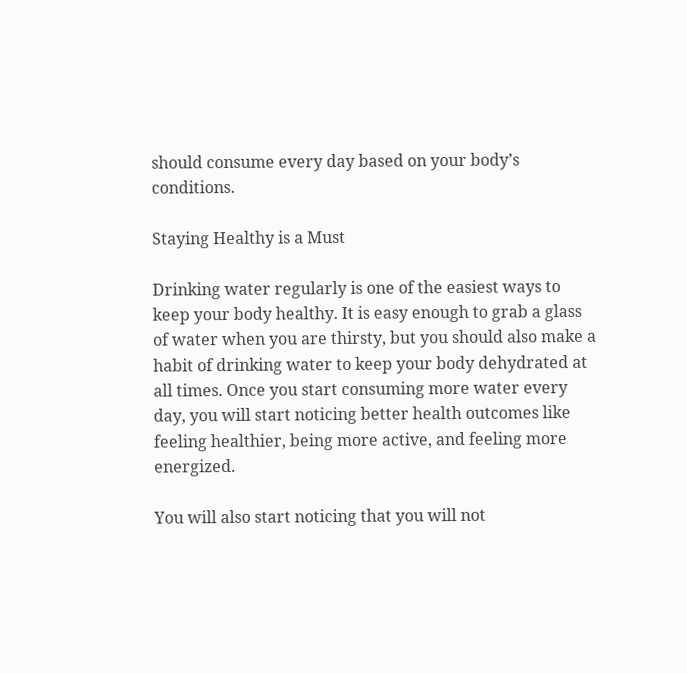should consume every day based on your body’s conditions.

Staying Healthy is a Must

Drinking water regularly is one of the easiest ways to keep your body healthy. It is easy enough to grab a glass of water when you are thirsty, but you should also make a habit of drinking water to keep your body dehydrated at all times. Once you start consuming more water every day, you will start noticing better health outcomes like feeling healthier, being more active, and feeling more energized.

You will also start noticing that you will not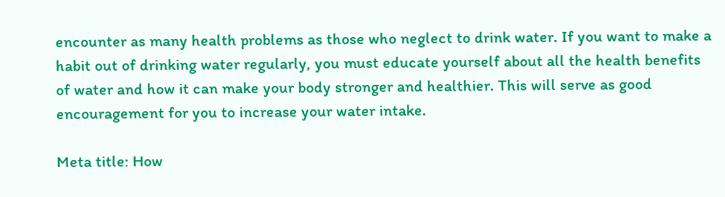encounter as many health problems as those who neglect to drink water. If you want to make a habit out of drinking water regularly, you must educate yourself about all the health benefits of water and how it can make your body stronger and healthier. This will serve as good encouragement for you to increase your water intake.

Meta title: How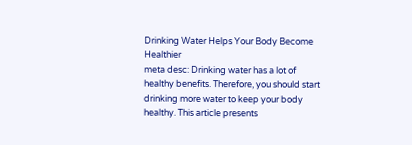Drinking Water Helps Your Body Become Healthier
meta desc: Drinking water has a lot of healthy benefits. Therefore, you should start drinking more water to keep your body healthy. This article presents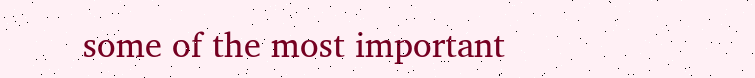some of the most important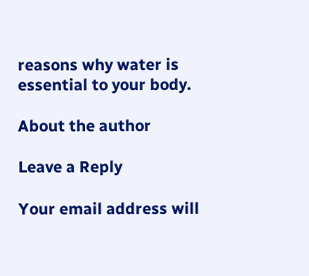reasons why water is essential to your body.

About the author

Leave a Reply

Your email address will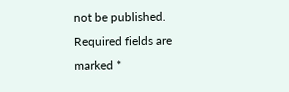not be published. Required fields are marked *